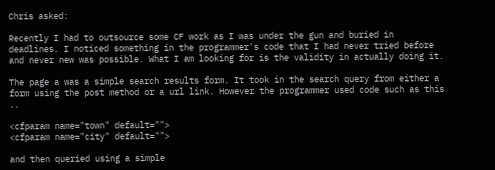Chris asked:

Recently I had to outsource some CF work as I was under the gun and buried in deadlines. I noticed something in the programmer's code that I had never tried before and never new was possible. What I am looking for is the validity in actually doing it.

The page a was a simple search results form. It took in the search query from either a form using the post method or a url link. However the programmer used code such as this ..

<cfparam name="town" default="">
<cfparam name="city" default="">

and then queried using a simple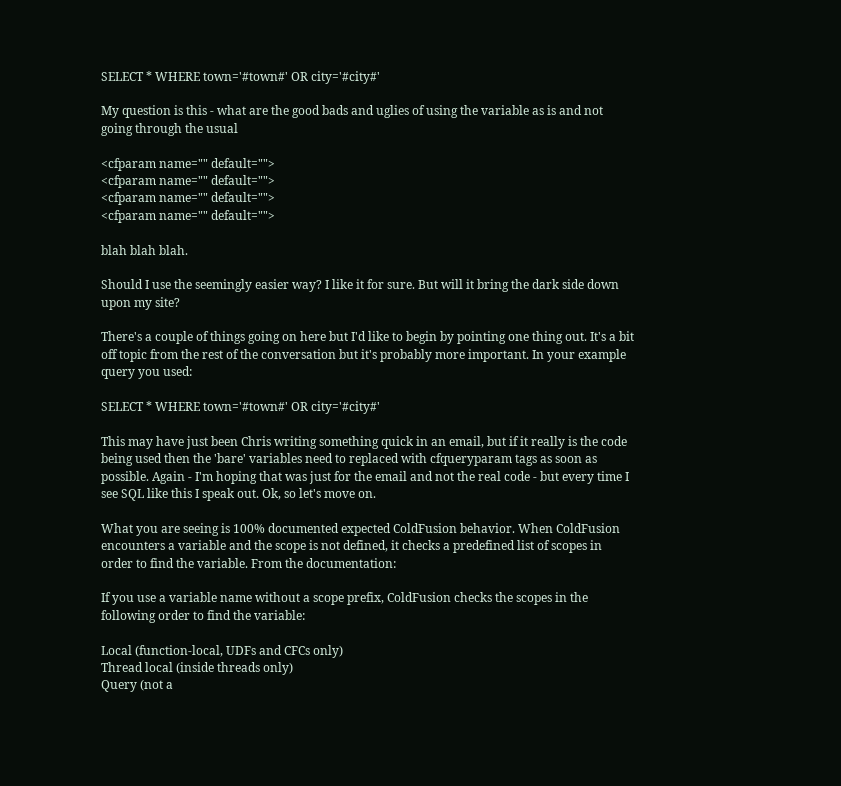SELECT * WHERE town='#town#' OR city='#city#'

My question is this - what are the good bads and uglies of using the variable as is and not going through the usual

<cfparam name="" default="">
<cfparam name="" default="">
<cfparam name="" default="">
<cfparam name="" default="">

blah blah blah.

Should I use the seemingly easier way? I like it for sure. But will it bring the dark side down upon my site?

There's a couple of things going on here but I'd like to begin by pointing one thing out. It's a bit off topic from the rest of the conversation but it's probably more important. In your example query you used:

SELECT * WHERE town='#town#' OR city='#city#'

This may have just been Chris writing something quick in an email, but if it really is the code being used then the 'bare' variables need to replaced with cfqueryparam tags as soon as possible. Again - I'm hoping that was just for the email and not the real code - but every time I see SQL like this I speak out. Ok, so let's move on.

What you are seeing is 100% documented expected ColdFusion behavior. When ColdFusion encounters a variable and the scope is not defined, it checks a predefined list of scopes in order to find the variable. From the documentation:

If you use a variable name without a scope prefix, ColdFusion checks the scopes in the following order to find the variable:

Local (function-local, UDFs and CFCs only)
Thread local (inside threads only)
Query (not a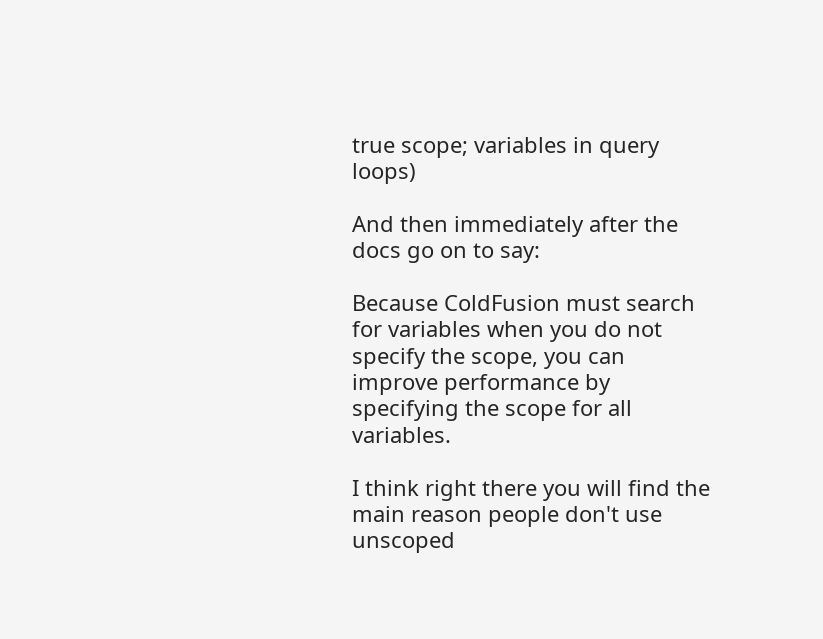true scope; variables in query loops)

And then immediately after the docs go on to say:

Because ColdFusion must search for variables when you do not specify the scope, you can improve performance by specifying the scope for all variables.

I think right there you will find the main reason people don't use unscoped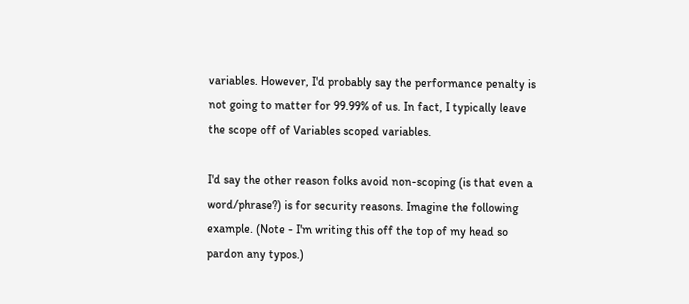variables. However, I'd probably say the performance penalty is not going to matter for 99.99% of us. In fact, I typically leave the scope off of Variables scoped variables.

I'd say the other reason folks avoid non-scoping (is that even a word/phrase?) is for security reasons. Imagine the following example. (Note - I'm writing this off the top of my head so pardon any typos.)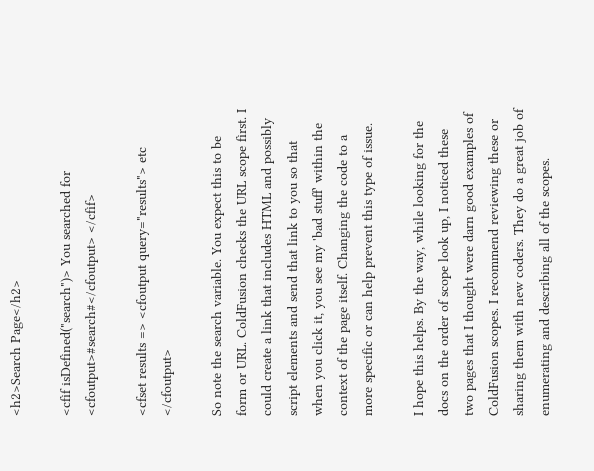<h2>Search Page</h2>

<cfif isDefined("search")> You searched for <cfoutput>#search#</cfoutput> </cfif>

<cfset results => <cfoutput query="results"> etc </cfoutput>

So note the search variable. You expect this to be form or URL. ColdFusion checks the URL scope first. I could create a link that includes HTML and possibly script elements and send that link to you so that when you click it, you see my 'bad stuff' within the context of the page itself. Changing the code to a more specific or can help prevent this type of issue.

I hope this helps. By the way, while looking for the docs on the order of scope look up, I noticed these two pages that I thought were darn good examples of ColdFusion scopes. I recommend reviewing these or sharing them with new coders. They do a great job of enumerating and describing all of the scopes.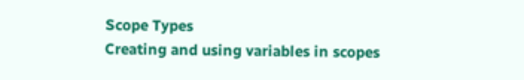Scope Types
Creating and using variables in scopes